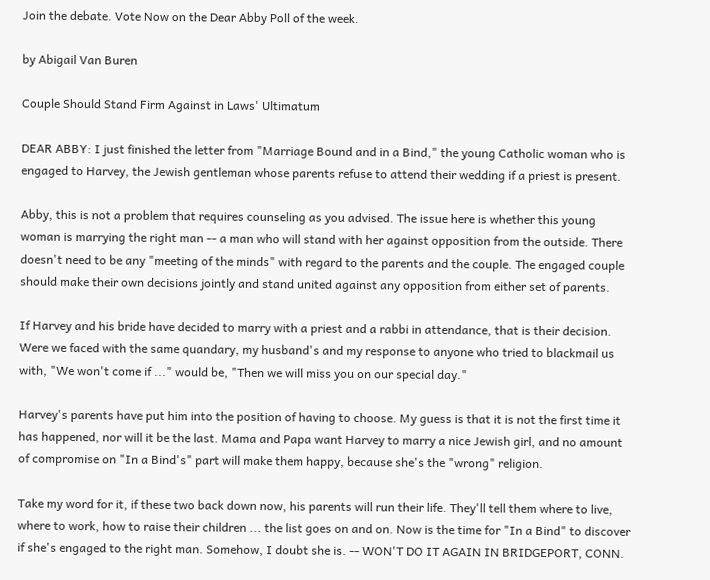Join the debate. Vote Now on the Dear Abby Poll of the week.

by Abigail Van Buren

Couple Should Stand Firm Against in Laws' Ultimatum

DEAR ABBY: I just finished the letter from "Marriage Bound and in a Bind," the young Catholic woman who is engaged to Harvey, the Jewish gentleman whose parents refuse to attend their wedding if a priest is present.

Abby, this is not a problem that requires counseling as you advised. The issue here is whether this young woman is marrying the right man -- a man who will stand with her against opposition from the outside. There doesn't need to be any "meeting of the minds" with regard to the parents and the couple. The engaged couple should make their own decisions jointly and stand united against any opposition from either set of parents.

If Harvey and his bride have decided to marry with a priest and a rabbi in attendance, that is their decision. Were we faced with the same quandary, my husband's and my response to anyone who tried to blackmail us with, "We won't come if ..." would be, "Then we will miss you on our special day."

Harvey's parents have put him into the position of having to choose. My guess is that it is not the first time it has happened, nor will it be the last. Mama and Papa want Harvey to marry a nice Jewish girl, and no amount of compromise on "In a Bind's" part will make them happy, because she's the "wrong" religion.

Take my word for it, if these two back down now, his parents will run their life. They'll tell them where to live, where to work, how to raise their children ... the list goes on and on. Now is the time for "In a Bind" to discover if she's engaged to the right man. Somehow, I doubt she is. -- WON'T DO IT AGAIN IN BRIDGEPORT, CONN.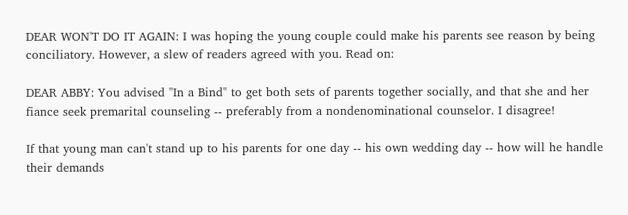DEAR WON'T DO IT AGAIN: I was hoping the young couple could make his parents see reason by being conciliatory. However, a slew of readers agreed with you. Read on:

DEAR ABBY: You advised "In a Bind" to get both sets of parents together socially, and that she and her fiance seek premarital counseling -- preferably from a nondenominational counselor. I disagree!

If that young man can't stand up to his parents for one day -- his own wedding day -- how will he handle their demands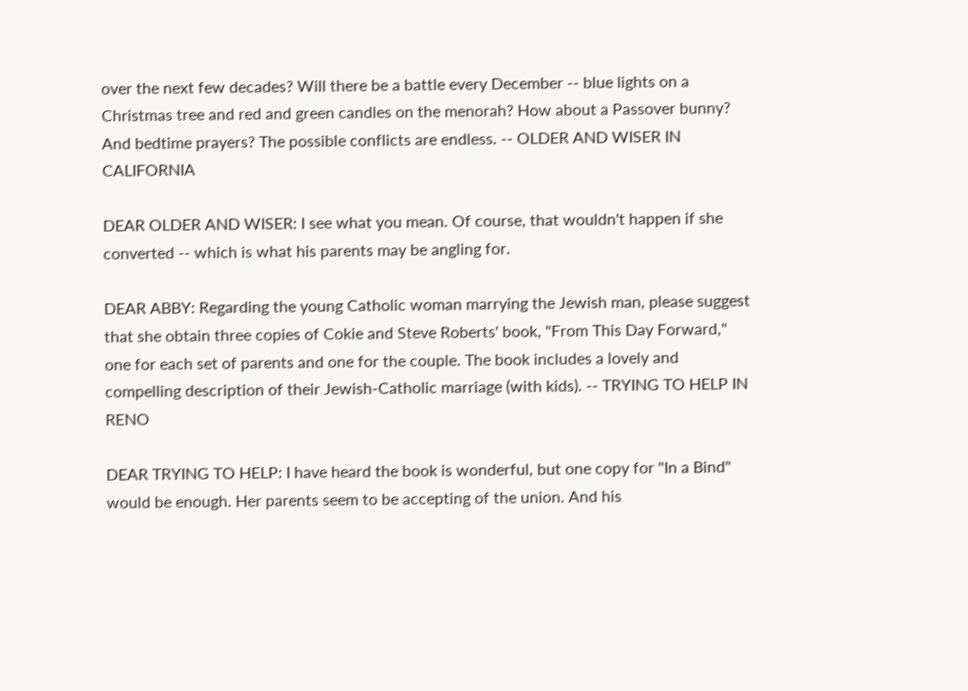over the next few decades? Will there be a battle every December -- blue lights on a Christmas tree and red and green candles on the menorah? How about a Passover bunny? And bedtime prayers? The possible conflicts are endless. -- OLDER AND WISER IN CALIFORNIA

DEAR OLDER AND WISER: I see what you mean. Of course, that wouldn't happen if she converted -- which is what his parents may be angling for.

DEAR ABBY: Regarding the young Catholic woman marrying the Jewish man, please suggest that she obtain three copies of Cokie and Steve Roberts' book, "From This Day Forward," one for each set of parents and one for the couple. The book includes a lovely and compelling description of their Jewish-Catholic marriage (with kids). -- TRYING TO HELP IN RENO

DEAR TRYING TO HELP: I have heard the book is wonderful, but one copy for "In a Bind" would be enough. Her parents seem to be accepting of the union. And his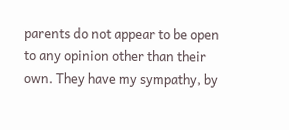parents do not appear to be open to any opinion other than their own. They have my sympathy, by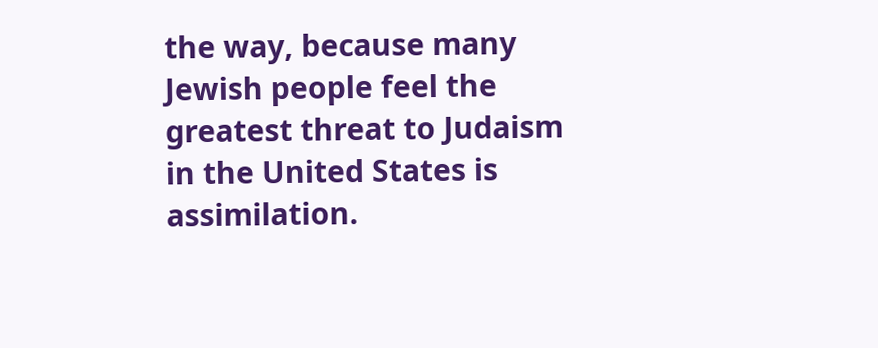the way, because many Jewish people feel the greatest threat to Judaism in the United States is assimilation.